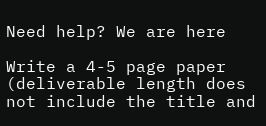Need help? We are here

Write a 4-5 page paper (deliverable length does not include the title and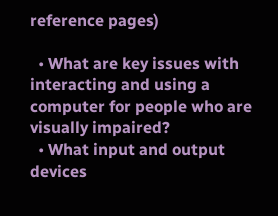reference pages)

  • What are key issues with interacting and using a computer for people who are visually impaired?
  • What input and output devices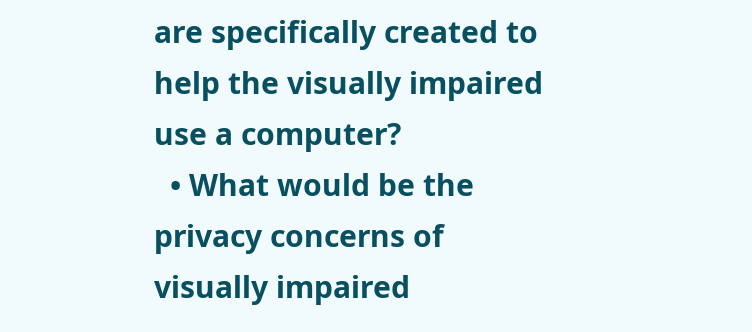are specifically created to help the visually impaired use a computer?
  • What would be the privacy concerns of visually impaired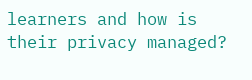learners and how is their privacy managed?